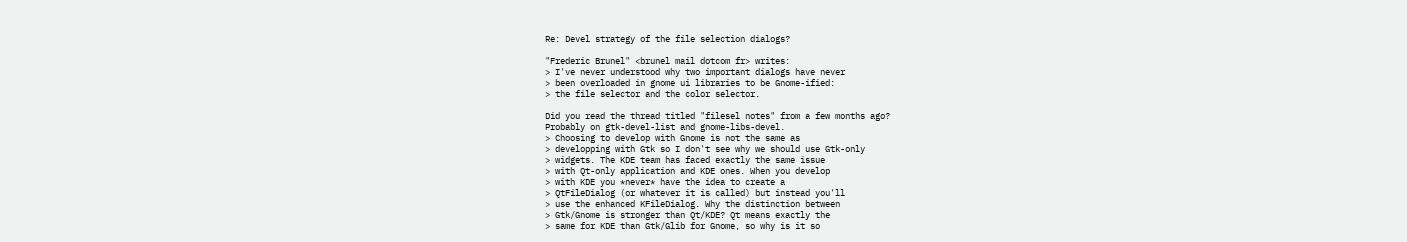Re: Devel strategy of the file selection dialogs?

"Frederic Brunel" <brunel mail dotcom fr> writes:
> I've never understood why two important dialogs have never
> been overloaded in gnome ui libraries to be Gnome-ified:
> the file selector and the color selector.

Did you read the thread titled "filesel notes" from a few months ago?
Probably on gtk-devel-list and gnome-libs-devel.
> Choosing to develop with Gnome is not the same as
> developping with Gtk so I don't see why we should use Gtk-only
> widgets. The KDE team has faced exactly the same issue
> with Qt-only application and KDE ones. When you develop
> with KDE you *never* have the idea to create a
> QtFileDialog (or whatever it is called) but instead you'll
> use the enhanced KFileDialog. Why the distinction between
> Gtk/Gnome is stronger than Qt/KDE? Qt means exactly the
> same for KDE than Gtk/Glib for Gnome, so why is it so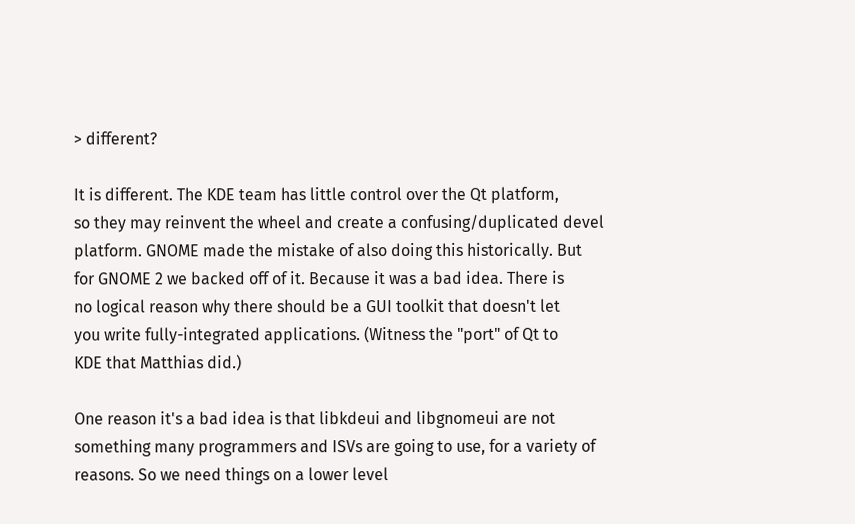> different?

It is different. The KDE team has little control over the Qt platform,
so they may reinvent the wheel and create a confusing/duplicated devel
platform. GNOME made the mistake of also doing this historically. But
for GNOME 2 we backed off of it. Because it was a bad idea. There is
no logical reason why there should be a GUI toolkit that doesn't let
you write fully-integrated applications. (Witness the "port" of Qt to
KDE that Matthias did.)

One reason it's a bad idea is that libkdeui and libgnomeui are not
something many programmers and ISVs are going to use, for a variety of
reasons. So we need things on a lower level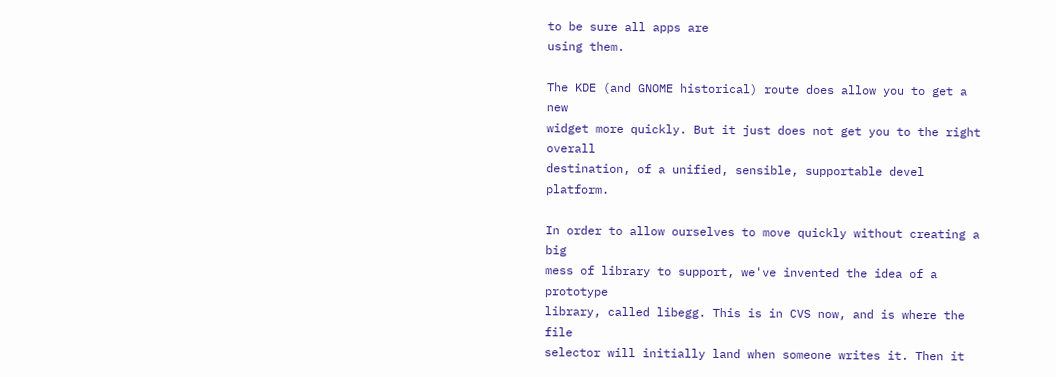to be sure all apps are
using them.

The KDE (and GNOME historical) route does allow you to get a new
widget more quickly. But it just does not get you to the right overall
destination, of a unified, sensible, supportable devel platform.

In order to allow ourselves to move quickly without creating a big
mess of library to support, we've invented the idea of a prototype
library, called libegg. This is in CVS now, and is where the file
selector will initially land when someone writes it. Then it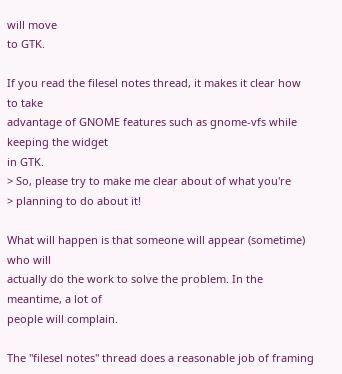will move
to GTK.

If you read the filesel notes thread, it makes it clear how to take
advantage of GNOME features such as gnome-vfs while keeping the widget
in GTK.
> So, please try to make me clear about of what you're
> planning to do about it!

What will happen is that someone will appear (sometime) who will
actually do the work to solve the problem. In the meantime, a lot of
people will complain.

The "filesel notes" thread does a reasonable job of framing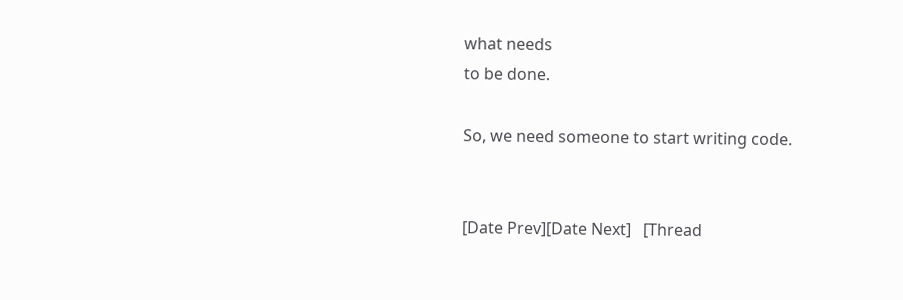what needs
to be done.

So, we need someone to start writing code.


[Date Prev][Date Next]   [Thread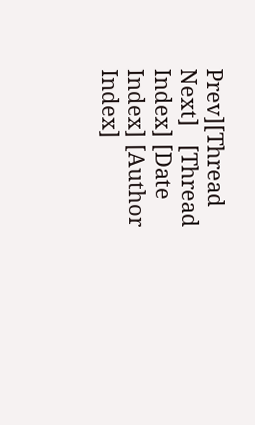Prev][Thread Next]   [Thread Index] [Date Index] [Author Index]